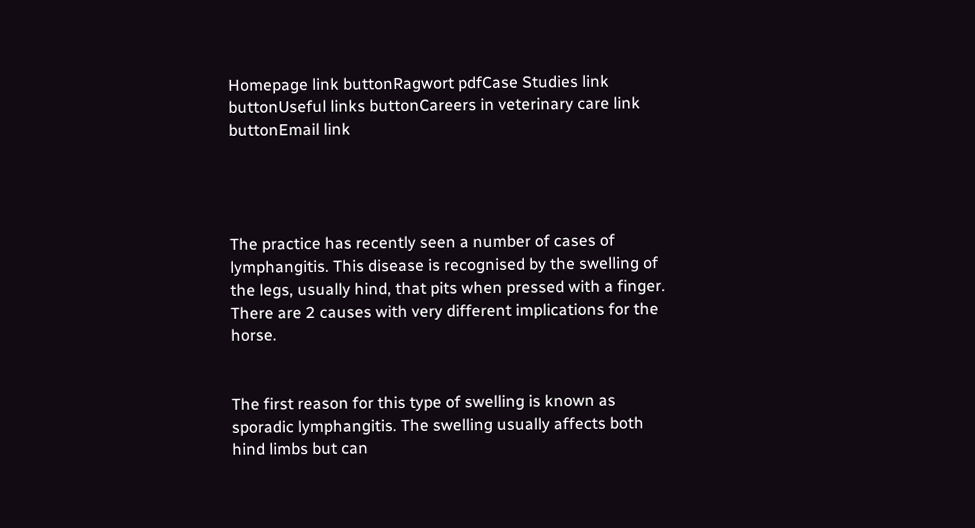Homepage link buttonRagwort pdfCase Studies link buttonUseful links buttonCareers in veterinary care link buttonEmail link




The practice has recently seen a number of cases of lymphangitis. This disease is recognised by the swelling of the legs, usually hind, that pits when pressed with a finger. There are 2 causes with very different implications for the horse.


The first reason for this type of swelling is known as sporadic lymphangitis. The swelling usually affects both hind limbs but can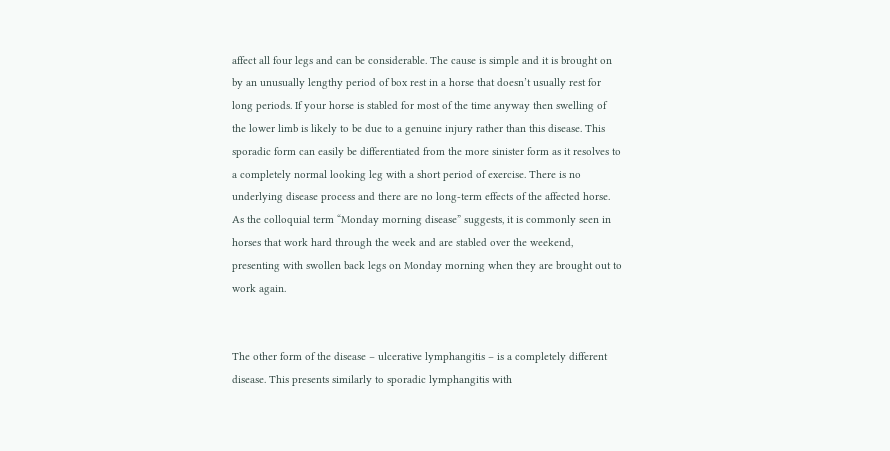affect all four legs and can be considerable. The cause is simple and it is brought on by an unusually lengthy period of box rest in a horse that doesn’t usually rest for long periods. If your horse is stabled for most of the time anyway then swelling of the lower limb is likely to be due to a genuine injury rather than this disease. This sporadic form can easily be differentiated from the more sinister form as it resolves to a completely normal looking leg with a short period of exercise. There is no underlying disease process and there are no long-term effects of the affected horse. As the colloquial term “Monday morning disease” suggests, it is commonly seen in horses that work hard through the week and are stabled over the weekend, presenting with swollen back legs on Monday morning when they are brought out to work again.


The other form of the disease – ulcerative lymphangitis – is a completely different disease. This presents similarly to sporadic lymphangitis with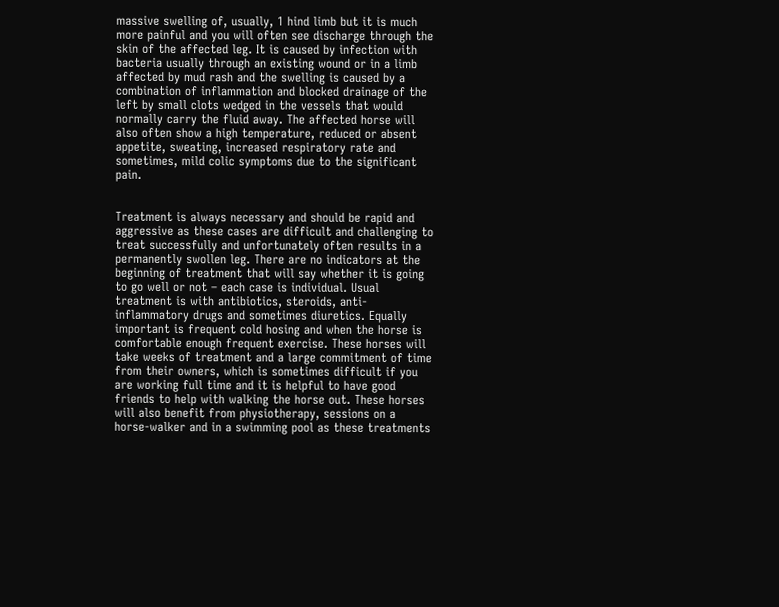massive swelling of, usually, 1 hind limb but it is much more painful and you will often see discharge through the skin of the affected leg. It is caused by infection with bacteria usually through an existing wound or in a limb affected by mud rash and the swelling is caused by a combination of inflammation and blocked drainage of the left by small clots wedged in the vessels that would normally carry the fluid away. The affected horse will also often show a high temperature, reduced or absent appetite, sweating, increased respiratory rate and sometimes, mild colic symptoms due to the significant pain.


Treatment is always necessary and should be rapid and aggressive as these cases are difficult and challenging to treat successfully and unfortunately often results in a permanently swollen leg. There are no indicators at the beginning of treatment that will say whether it is going to go well or not – each case is individual. Usual treatment is with antibiotics, steroids, anti-inflammatory drugs and sometimes diuretics. Equally important is frequent cold hosing and when the horse is comfortable enough frequent exercise. These horses will take weeks of treatment and a large commitment of time from their owners, which is sometimes difficult if you are working full time and it is helpful to have good friends to help with walking the horse out. These horses will also benefit from physiotherapy, sessions on a horse-walker and in a swimming pool as these treatments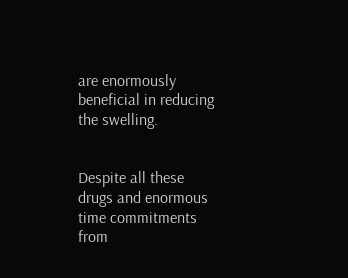are enormously beneficial in reducing the swelling.


Despite all these drugs and enormous time commitments from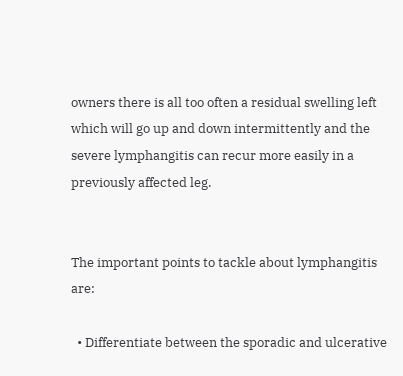owners there is all too often a residual swelling left which will go up and down intermittently and the severe lymphangitis can recur more easily in a previously affected leg.


The important points to tackle about lymphangitis are:

  • Differentiate between the sporadic and ulcerative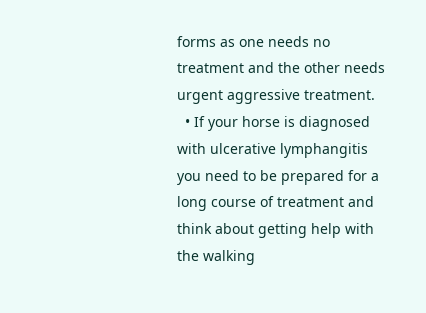forms as one needs no treatment and the other needs urgent aggressive treatment.
  • If your horse is diagnosed with ulcerative lymphangitis you need to be prepared for a long course of treatment and think about getting help with the walking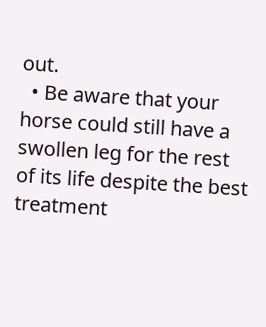out.
  • Be aware that your horse could still have a swollen leg for the rest of its life despite the best treatment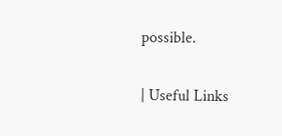possible.

| Useful Links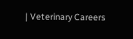| Veterinary Careers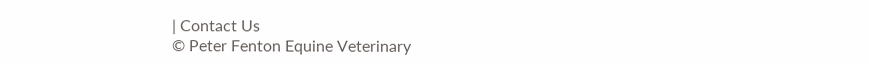| Contact Us
© Peter Fenton Equine Veterinary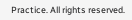Practice. All rights reserved.